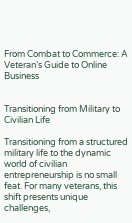From Combat to Commerce: A Veteran’s Guide to Online Business


Transitioning from Military to Civilian Life

Transitioning from a structured military life to the dynamic world of civilian entrepreneurship is no small feat. For many veterans, this shift presents unique challenges,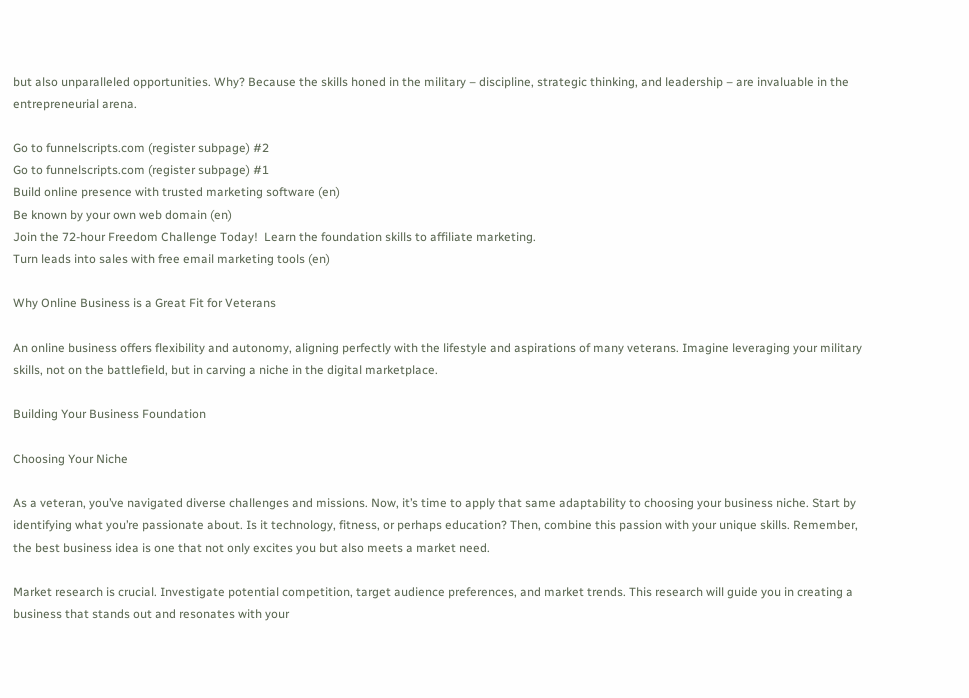but also unparalleled opportunities. Why? Because the skills honed in the military – discipline, strategic thinking, and leadership – are invaluable in the entrepreneurial arena.

Go to funnelscripts.com (register subpage) #2
Go to funnelscripts.com (register subpage) #1
Build online presence with trusted marketing software (en)
Be known by your own web domain (en)
Join the 72-hour Freedom Challenge Today!  Learn the foundation skills to affiliate marketing.
Turn leads into sales with free email marketing tools (en)

Why Online Business is a Great Fit for Veterans

An online business offers flexibility and autonomy, aligning perfectly with the lifestyle and aspirations of many veterans. Imagine leveraging your military skills, not on the battlefield, but in carving a niche in the digital marketplace.

Building Your Business Foundation

Choosing Your Niche

As a veteran, you’ve navigated diverse challenges and missions. Now, it’s time to apply that same adaptability to choosing your business niche. Start by identifying what you’re passionate about. Is it technology, fitness, or perhaps education? Then, combine this passion with your unique skills. Remember, the best business idea is one that not only excites you but also meets a market need.

Market research is crucial. Investigate potential competition, target audience preferences, and market trends. This research will guide you in creating a business that stands out and resonates with your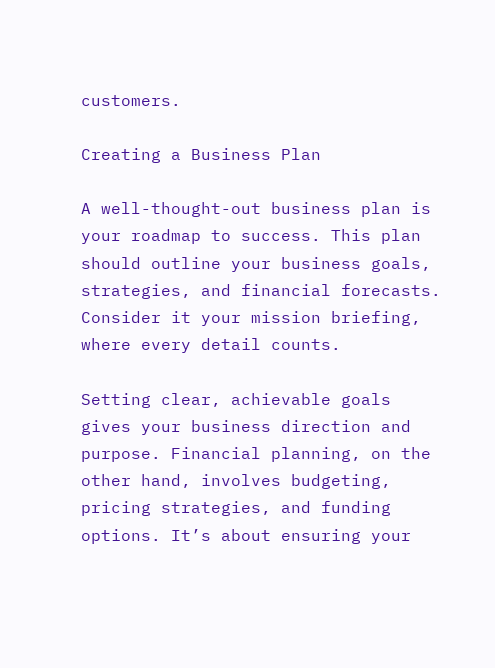customers.

Creating a Business Plan

A well-thought-out business plan is your roadmap to success. This plan should outline your business goals, strategies, and financial forecasts. Consider it your mission briefing, where every detail counts.

Setting clear, achievable goals gives your business direction and purpose. Financial planning, on the other hand, involves budgeting, pricing strategies, and funding options. It’s about ensuring your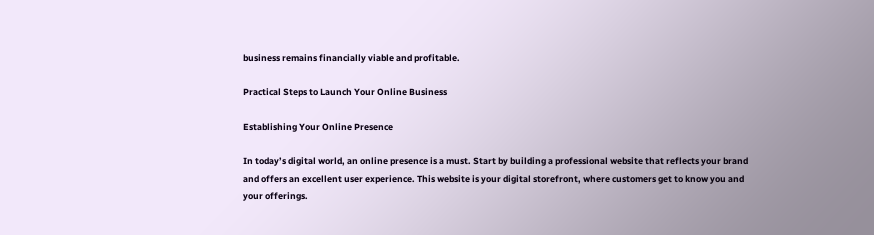business remains financially viable and profitable.

Practical Steps to Launch Your Online Business

Establishing Your Online Presence

In today’s digital world, an online presence is a must. Start by building a professional website that reflects your brand and offers an excellent user experience. This website is your digital storefront, where customers get to know you and your offerings.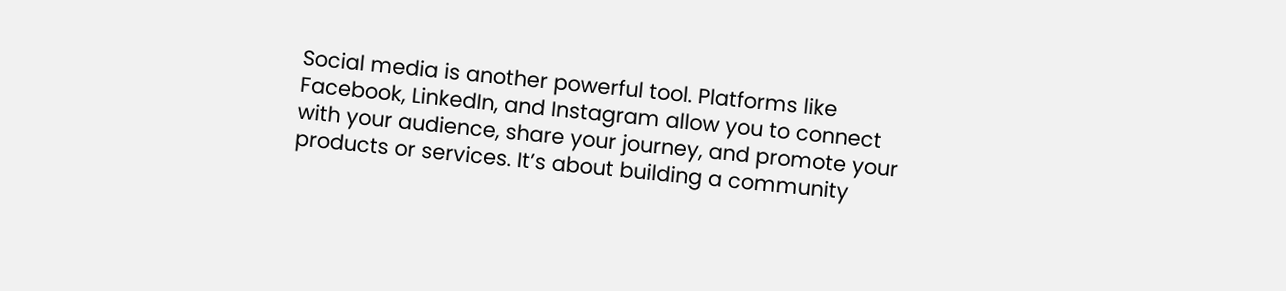Social media is another powerful tool. Platforms like Facebook, LinkedIn, and Instagram allow you to connect with your audience, share your journey, and promote your products or services. It’s about building a community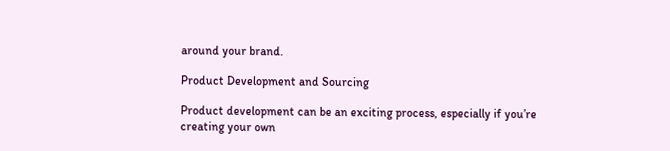around your brand.

Product Development and Sourcing

Product development can be an exciting process, especially if you’re creating your own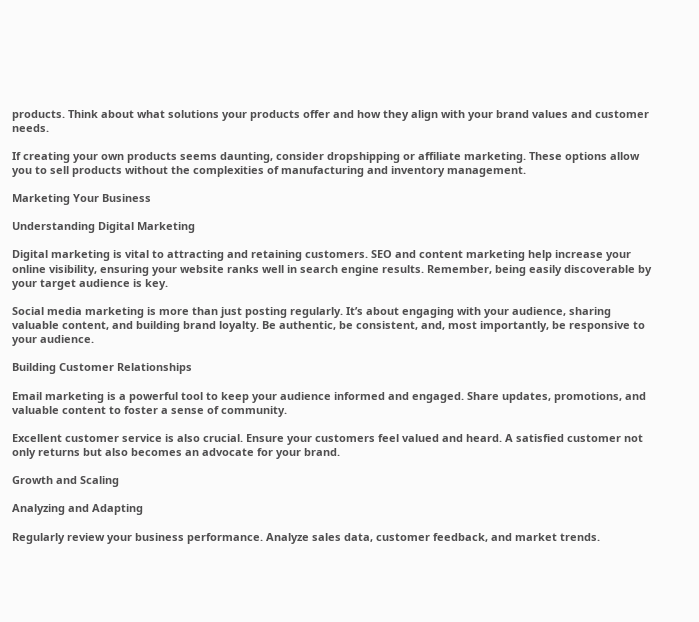products. Think about what solutions your products offer and how they align with your brand values and customer needs.

If creating your own products seems daunting, consider dropshipping or affiliate marketing. These options allow you to sell products without the complexities of manufacturing and inventory management.

Marketing Your Business

Understanding Digital Marketing

Digital marketing is vital to attracting and retaining customers. SEO and content marketing help increase your online visibility, ensuring your website ranks well in search engine results. Remember, being easily discoverable by your target audience is key.

Social media marketing is more than just posting regularly. It’s about engaging with your audience, sharing valuable content, and building brand loyalty. Be authentic, be consistent, and, most importantly, be responsive to your audience.

Building Customer Relationships

Email marketing is a powerful tool to keep your audience informed and engaged. Share updates, promotions, and valuable content to foster a sense of community.

Excellent customer service is also crucial. Ensure your customers feel valued and heard. A satisfied customer not only returns but also becomes an advocate for your brand.

Growth and Scaling

Analyzing and Adapting

Regularly review your business performance. Analyze sales data, customer feedback, and market trends.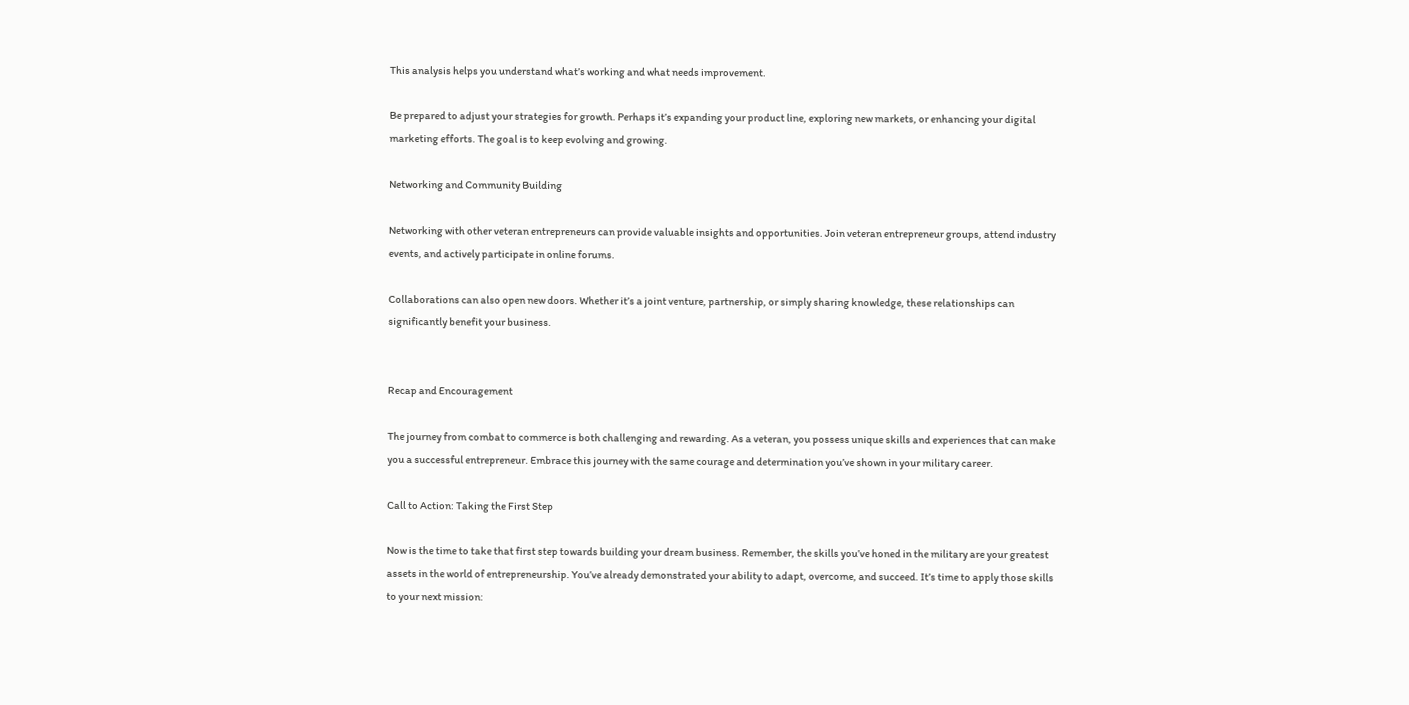This analysis helps you understand what’s working and what needs improvement.

Be prepared to adjust your strategies for growth. Perhaps it’s expanding your product line, exploring new markets, or enhancing your digital marketing efforts. The goal is to keep evolving and growing.

Networking and Community Building

Networking with other veteran entrepreneurs can provide valuable insights and opportunities. Join veteran entrepreneur groups, attend industry events, and actively participate in online forums.

Collaborations can also open new doors. Whether it’s a joint venture, partnership, or simply sharing knowledge, these relationships can significantly benefit your business.


Recap and Encouragement

The journey from combat to commerce is both challenging and rewarding. As a veteran, you possess unique skills and experiences that can make you a successful entrepreneur. Embrace this journey with the same courage and determination you’ve shown in your military career.

Call to Action: Taking the First Step

Now is the time to take that first step towards building your dream business. Remember, the skills you’ve honed in the military are your greatest assets in the world of entrepreneurship. You’ve already demonstrated your ability to adapt, overcome, and succeed. It’s time to apply those skills to your next mission: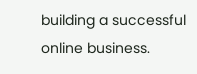building a successful online business.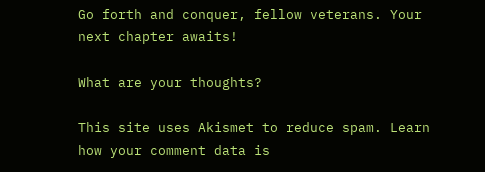Go forth and conquer, fellow veterans. Your next chapter awaits!

What are your thoughts?

This site uses Akismet to reduce spam. Learn how your comment data is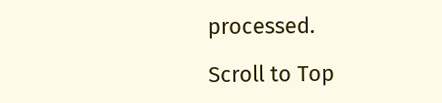processed.

Scroll to Top